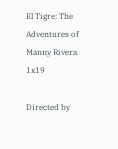El Tigre: The Adventures of Manny Rivera 1x19

Directed by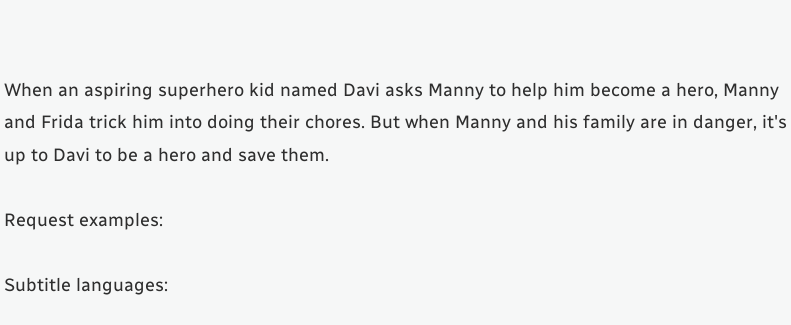When an aspiring superhero kid named Davi asks Manny to help him become a hero, Manny and Frida trick him into doing their chores. But when Manny and his family are in danger, it's up to Davi to be a hero and save them.

Request examples:

Subtitle languages: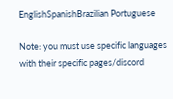EnglishSpanishBrazilian Portuguese

Note: you must use specific languages with their specific pages/discord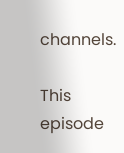channels.

This episode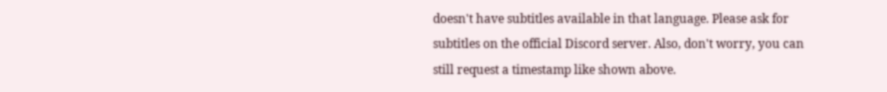doesn't have subtitles available in that language. Please ask for subtitles on the official Discord server. Also, don't worry, you can still request a timestamp like shown above.